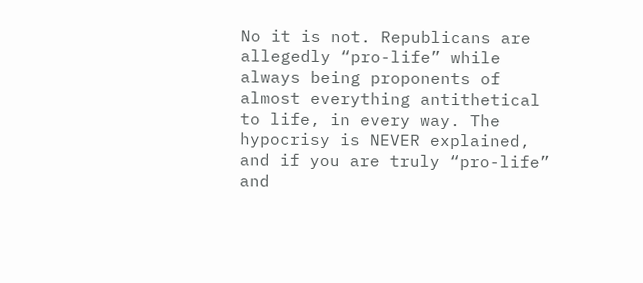No it is not. Republicans are allegedly “pro-life” while always being proponents of almost everything antithetical to life, in every way. The hypocrisy is NEVER explained, and if you are truly “pro-life” and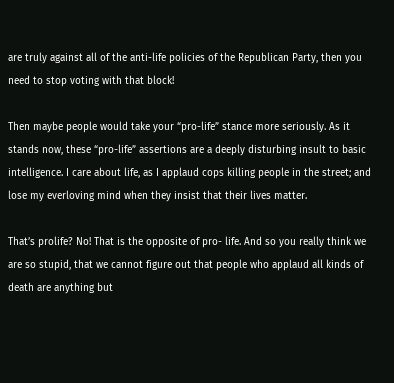are truly against all of the anti-life policies of the Republican Party, then you need to stop voting with that block!

Then maybe people would take your “pro-life” stance more seriously. As it stands now, these “pro-life” assertions are a deeply disturbing insult to basic intelligence. I care about life, as I applaud cops killing people in the street; and lose my everloving mind when they insist that their lives matter.

That’s prolife? No! That is the opposite of pro- life. And so you really think we are so stupid, that we cannot figure out that people who applaud all kinds of death are anything but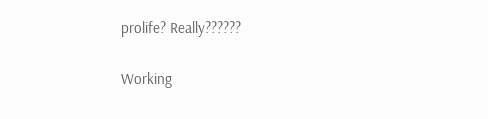prolife? Really??????

Working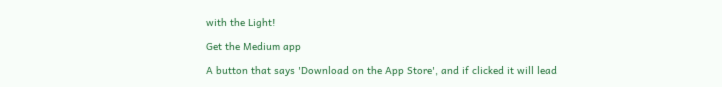with the Light!

Get the Medium app

A button that says 'Download on the App Store', and if clicked it will lead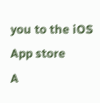you to the iOS App store
A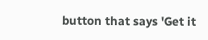button that says 'Get it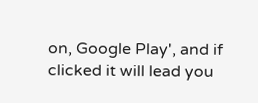on, Google Play', and if clicked it will lead you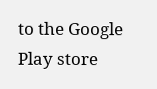to the Google Play store